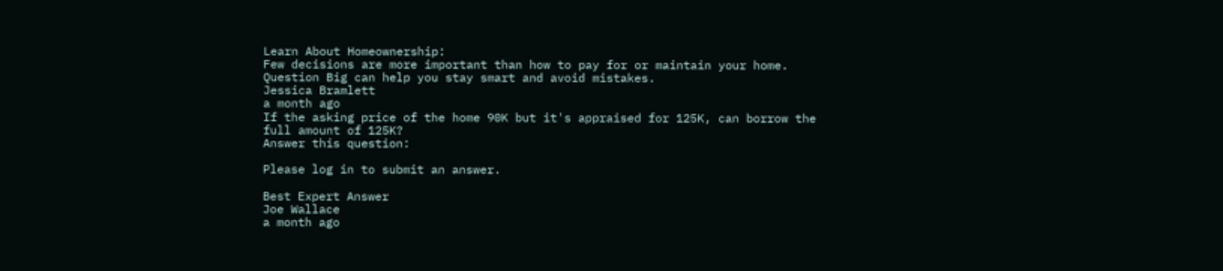Learn About Homeownership:
Few decisions are more important than how to pay for or maintain your home. Question Big can help you stay smart and avoid mistakes.
Jessica Bramlett
a month ago
If the asking price of the home 90K but it's appraised for 125K, can borrow the full amount of 125K?
Answer this question:

Please log in to submit an answer.

Best Expert Answer
Joe Wallace
a month ago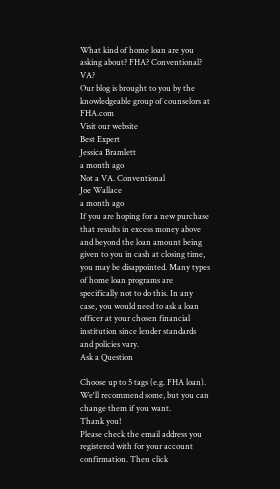What kind of home loan are you asking about? FHA? Conventional? VA?
Our blog is brought to you by the knowledgeable group of counselors at FHA.com
Visit our website
Best Expert
Jessica Bramlett
a month ago
Not a VA. Conventional
Joe Wallace
a month ago
If you are hoping for a new purchase that results in excess money above and beyond the loan amount being given to you in cash at closing time, you may be disappointed. Many types of home loan programs are specifically not to do this. In any case, you would need to ask a loan officer at your chosen financial institution since lender standards and policies vary.
Ask a Question

Choose up to 5 tags (e.g. FHA loan). We'll recommend some, but you can change them if you want.
Thank you!
Please check the email address you registered with for your account confirmation. Then click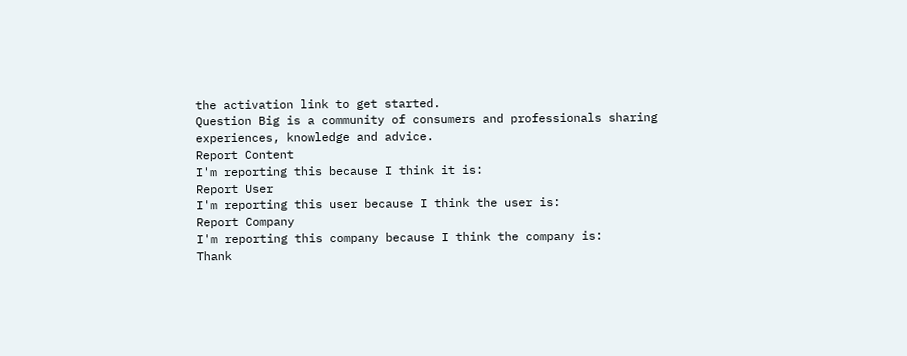the activation link to get started.
Question Big is a community of consumers and professionals sharing experiences, knowledge and advice.
Report Content
I'm reporting this because I think it is:
Report User
I'm reporting this user because I think the user is:
Report Company
I'm reporting this company because I think the company is:
Thank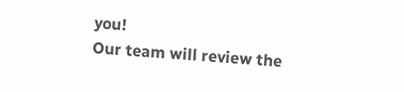you!
Our team will review the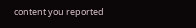content you reported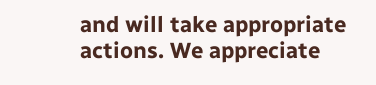and will take appropriate actions. We appreciate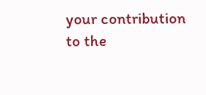your contribution to the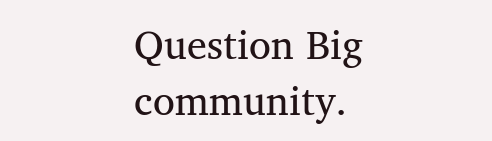Question Big community.